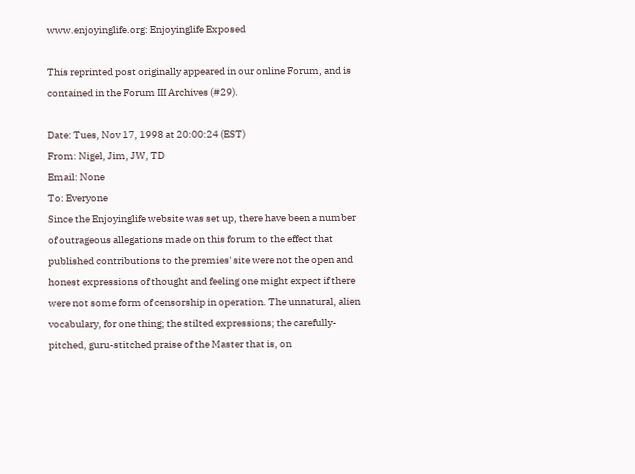www.enjoyinglife.org: Enjoyinglife Exposed

This reprinted post originally appeared in our online Forum, and is contained in the Forum III Archives (#29).

Date: Tues, Nov 17, 1998 at 20:00:24 (EST)
From: Nigel, Jim, JW, TD
Email: None
To: Everyone
Since the Enjoyinglife website was set up, there have been a number of outrageous allegations made on this forum to the effect that published contributions to the premies' site were not the open and honest expressions of thought and feeling one might expect if there were not some form of censorship in operation. The unnatural, alien vocabulary, for one thing; the stilted expressions; the carefully-pitched, guru-stitched praise of the Master that is, on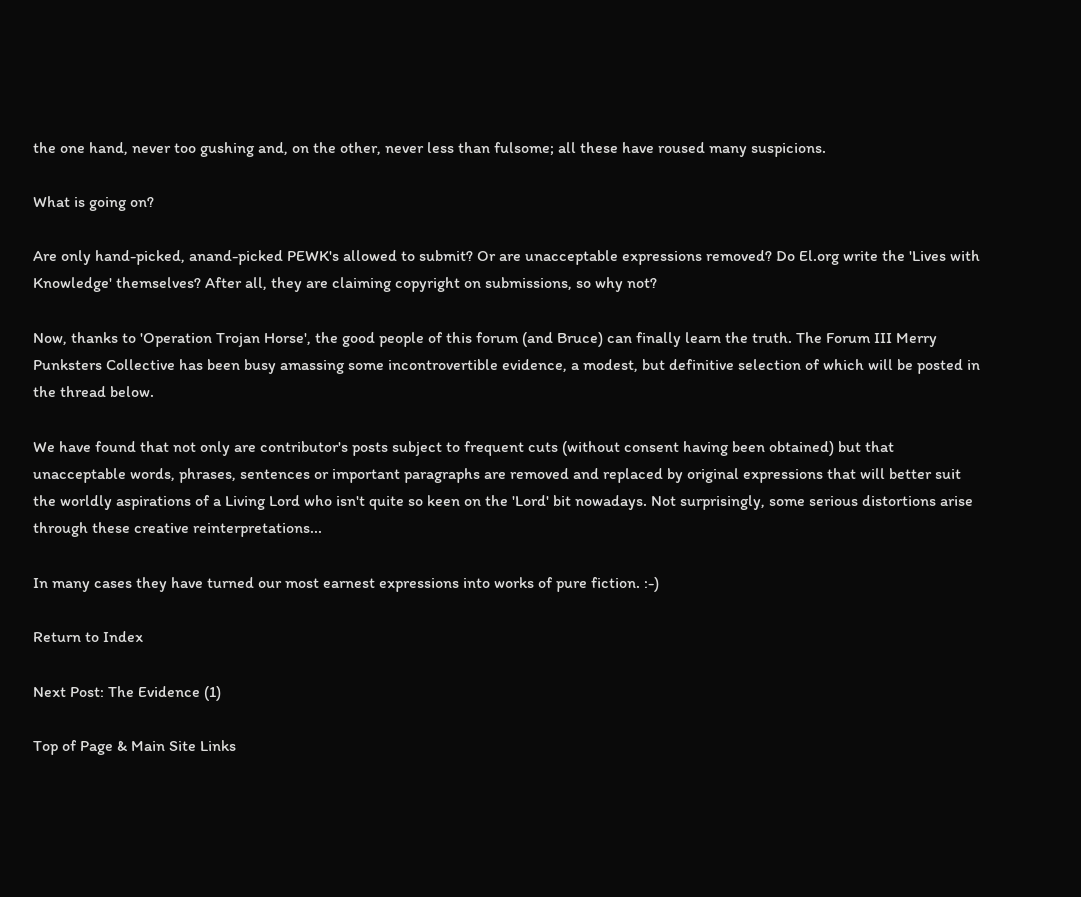the one hand, never too gushing and, on the other, never less than fulsome; all these have roused many suspicions.

What is going on?

Are only hand-picked, anand-picked PEWK's allowed to submit? Or are unacceptable expressions removed? Do El.org write the 'Lives with Knowledge' themselves? After all, they are claiming copyright on submissions, so why not?

Now, thanks to 'Operation Trojan Horse', the good people of this forum (and Bruce) can finally learn the truth. The Forum III Merry Punksters Collective has been busy amassing some incontrovertible evidence, a modest, but definitive selection of which will be posted in the thread below.

We have found that not only are contributor's posts subject to frequent cuts (without consent having been obtained) but that unacceptable words, phrases, sentences or important paragraphs are removed and replaced by original expressions that will better suit the worldly aspirations of a Living Lord who isn't quite so keen on the 'Lord' bit nowadays. Not surprisingly, some serious distortions arise through these creative reinterpretations...

In many cases they have turned our most earnest expressions into works of pure fiction. :-)

Return to Index

Next Post: The Evidence (1)

Top of Page & Main Site Links